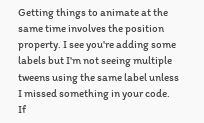Getting things to animate at the same time involves the position property. I see you're adding some labels but I'm not seeing multiple tweens using the same label unless I missed something in your code.   If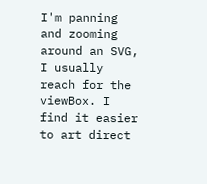I'm panning and zooming around an SVG, I usually reach for the viewBox. I find it easier to art direct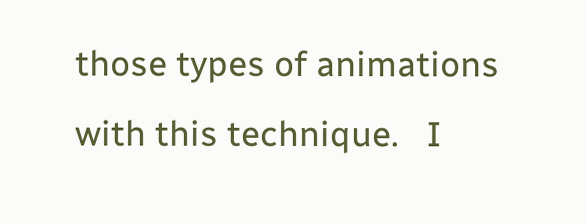those types of animations with this technique.   I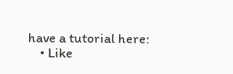have a tutorial here:
    • Like